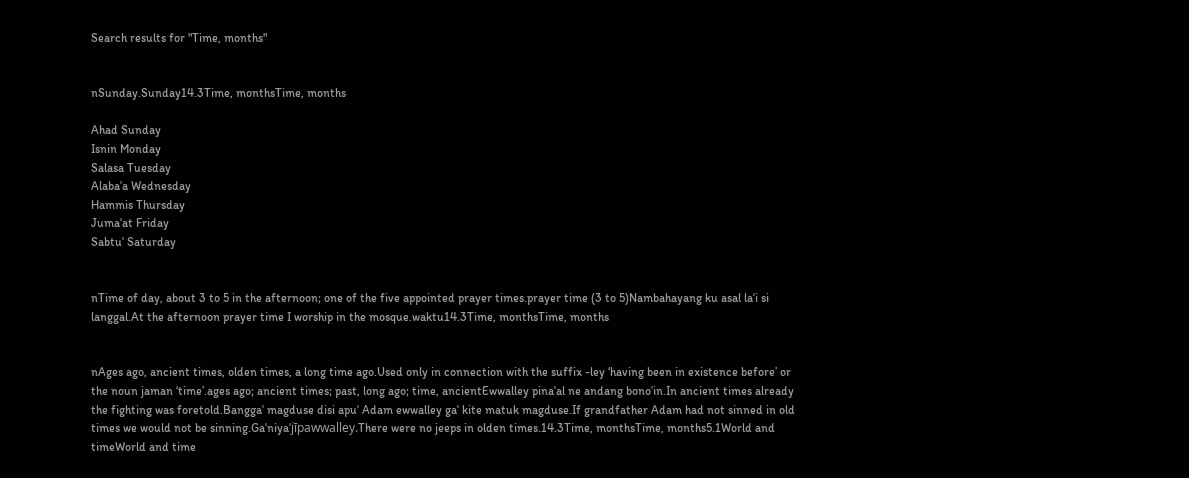Search results for "Time, months"


nSunday.Sunday14.3Time, monthsTime, months

Ahad Sunday
Isnin Monday
Salasa Tuesday
Alabaˈa Wednesday
Hammis Thursday
Jumaˈat Friday
Sabtuˈ Saturday


nTime of day, about 3 to 5 in the afternoon; one of the five appointed prayer times.prayer time (3 to 5)Nambahayang ku asal laˈi si langgal.At the afternoon prayer time I worship in the mosque.waktu14.3Time, monthsTime, months


nAges ago, ancient times, olden times, a long time ago.Used only in connection with the suffix -ley ‘having been in existence before’ or the noun jaman ‘time’.ages ago; ancient times; past, long ago; time, ancientEwwalley pinaˈal ne andang bonoˈin.In ancient times already the fighting was foretold.Banggaˈ magduse disi apuˈ Adam ewwalley gaˈ kite matuk magduse.If grandfather Adam had not sinned in old times we would not be sinning.Gaˈniyaˈjīpawwalley.There were no jeeps in olden times.14.3Time, monthsTime, months5.1World and timeWorld and time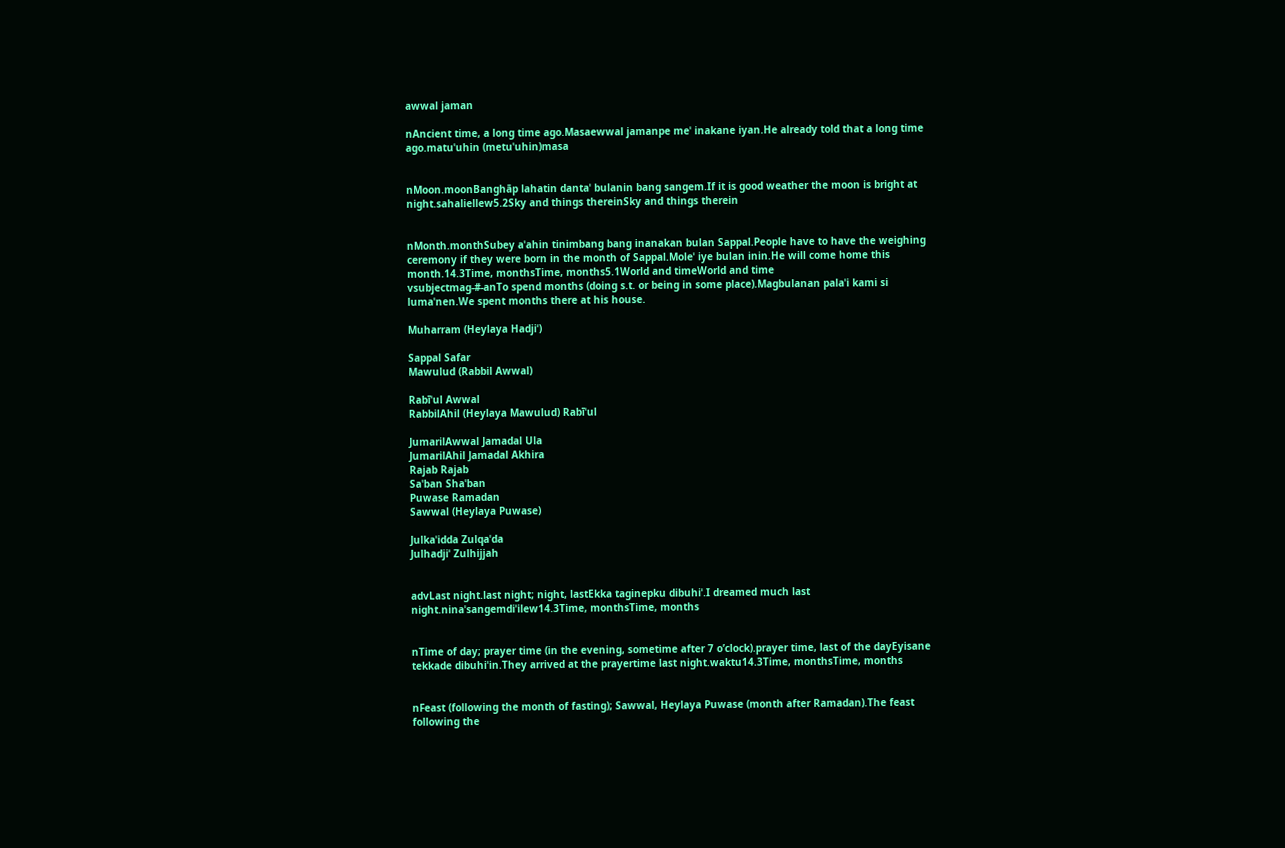awwal jaman

nAncient time, a long time ago.Masaewwal jamanpe meˈ inakane iyan.He already told that a long time ago.matuˈuhin (metuˈuhin)masa


nMoon.moonBanghāp lahatin dantaˈ bulanin bang sangem.If it is good weather the moon is bright at night.sahaliellew5.2Sky and things thereinSky and things therein


nMonth.monthSubey aˈahin tinimbang bang inanakan bulan Sappal.People have to have the weighing ceremony if they were born in the month of Sappal.Moleˈ iye bulan inin.He will come home this month.14.3Time, monthsTime, months5.1World and timeWorld and time
vsubjectmag-#-anTo spend months (doing s.t. or being in some place).Magbulanan palaˈi kami si lumaˈnen.We spent months there at his house.

Muharram (Heylaya Hadjiˈ)

Sappal Safar
Mawulud (Rabbil Awwal)

Rabīˈul Awwal
RabbilAhil (Heylaya Mawulud) Rabīˈul

JumarilAwwal Jamadal Ula
JumarilAhil Jamadal Akhira
Rajab Rajab
Saˈban Shaˈban
Puwase Ramadan
Sawwal (Heylaya Puwase)

Julkaˈidda Zulqaˈda
Julhadjiˈ Zulhijjah


advLast night.last night; night, lastEkka taginepku dibuhiˈ.I dreamed much last night.ninaˈsangemdiˈilew14.3Time, monthsTime, months


nTime of day; prayer time (in the evening, sometime after 7 o’clock).prayer time, last of the dayEyisane tekkade dibuhiˈin.They arrived at the prayertime last night.waktu14.3Time, monthsTime, months


nFeast (following the month of fasting); Sawwal, Heylaya Puwase (month after Ramadan).The feast following the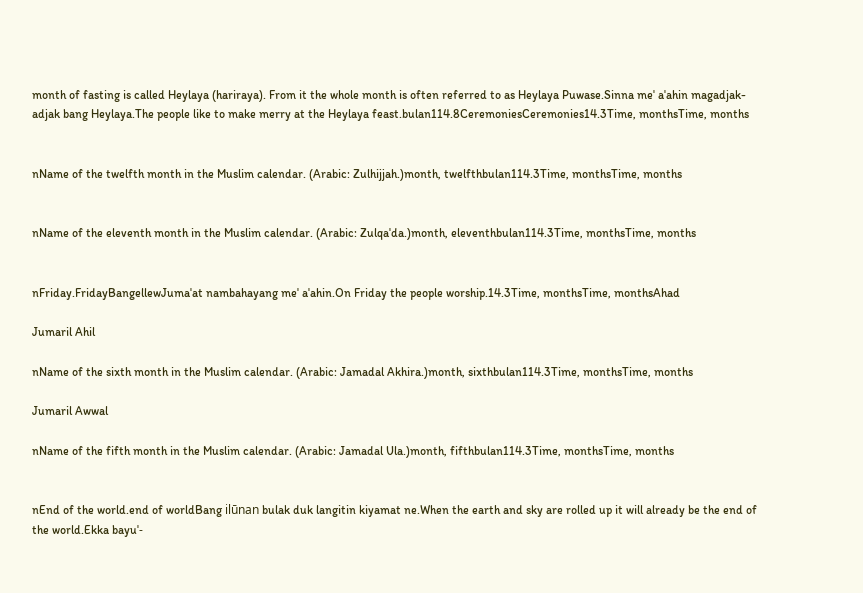month of fasting is called Heylaya (hariraya). From it the whole month is often referred to as Heylaya Puwase.Sinna meˈ aˈahin magadjak-adjak bang Heylaya.The people like to make merry at the Heylaya feast.bulan114.8CeremoniesCeremonies14.3Time, monthsTime, months


nName of the twelfth month in the Muslim calendar. (Arabic: Zulhijjah.)month, twelfthbulan114.3Time, monthsTime, months


nName of the eleventh month in the Muslim calendar. (Arabic: Zulqaˈda.)month, eleventhbulan114.3Time, monthsTime, months


nFriday.FridayBangellewJumaˈat nambahayang meˈ aˈahin.On Friday the people worship.14.3Time, monthsTime, monthsAhad

Jumaril Ahil

nName of the sixth month in the Muslim calendar. (Arabic: Jamadal Akhira.)month, sixthbulan114.3Time, monthsTime, months

Jumaril Awwal

nName of the fifth month in the Muslim calendar. (Arabic: Jamadal Ula.)month, fifthbulan114.3Time, monthsTime, months


nEnd of the world.end of worldBang ilūnan bulak duk langitin kiyamat ne.When the earth and sky are rolled up it will already be the end of the world.Ekka bayuˈ-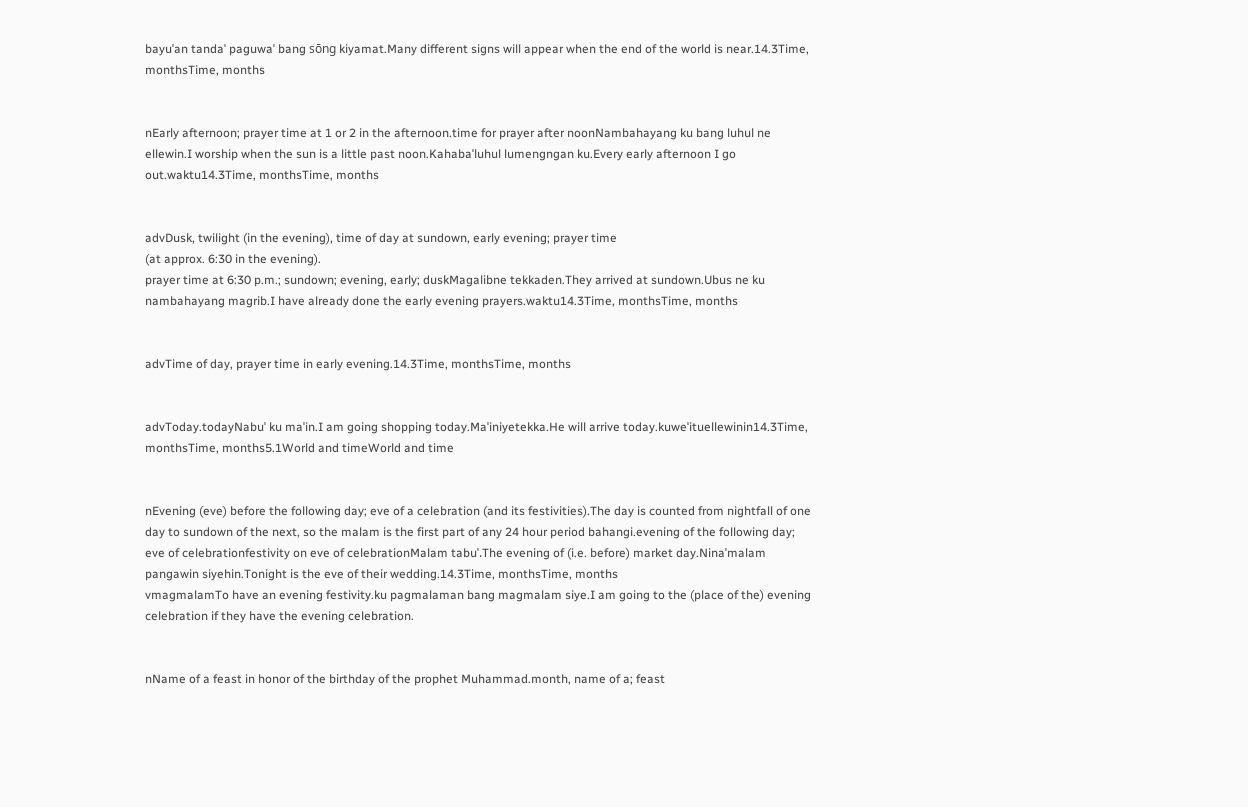bayuˈan tandaˈ paguwaˈ bang sōng kiyamat.Many different signs will appear when the end of the world is near.14.3Time, monthsTime, months


nEarly afternoon; prayer time at 1 or 2 in the afternoon.time for prayer after noonNambahayang ku bang luhul ne ellewin.I worship when the sun is a little past noon.Kahabaˈluhul lumengngan ku.Every early afternoon I go out.waktu14.3Time, monthsTime, months


advDusk, twilight (in the evening), time of day at sundown, early evening; prayer time
(at approx. 6:30 in the evening).
prayer time at 6:30 p.m.; sundown; evening, early; duskMagalibne tekkaden.They arrived at sundown.Ubus ne ku nambahayang magrib.I have already done the early evening prayers.waktu14.3Time, monthsTime, months


advTime of day, prayer time in early evening.14.3Time, monthsTime, months


advToday.todayNabuˈ ku maˈin.I am going shopping today.Maˈiniyetekka.He will arrive today.kuweˈituellewinin14.3Time, monthsTime, months5.1World and timeWorld and time


nEvening (eve) before the following day; eve of a celebration (and its festivities).The day is counted from nightfall of one day to sundown of the next, so the malam is the first part of any 24 hour period bahangi.evening of the following day; eve of celebrationfestivity on eve of celebrationMalam tabuˈ.The evening of (i.e. before) market day.Ninaˈmalam pangawin siyehin.Tonight is the eve of their wedding.14.3Time, monthsTime, months
vmagmalamTo have an evening festivity.ku pagmalaman bang magmalam siye.I am going to the (place of the) evening celebration if they have the evening celebration.


nName of a feast in honor of the birthday of the prophet Muhammad.month, name of a; feast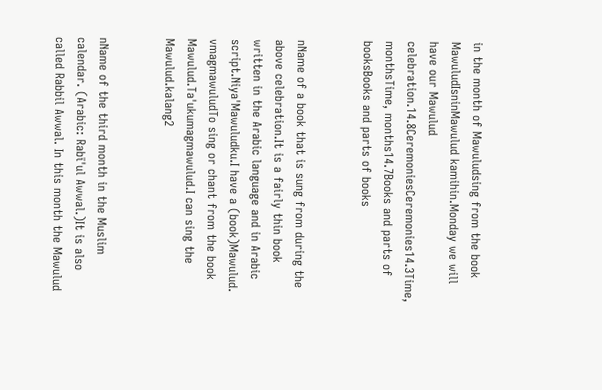in the month of Mawuludsing from the book MawuludIsninMawulud kamihin.Monday we will have our Mawulud celebration.14.8CeremoniesCeremonies14.3Time, monthsTime, months14.7Books and parts of booksBooks and parts of books


nName of a book that is sung from during the above celebration.It is a fairly thin book written in the Arabic language and in Arabic script.NiyaˈMawuludku.I have a (book)Mawulud.
vmagmawuludTo sing or chant from the book Mawulud.Taˈukumagmawulud.I can sing the Mawulud.kalang2


nName of the third month in the Muslim calendar. (Arabic: Rabīˈul Awwal.)It is also called Rabbil Awwal. In this month the Mawulud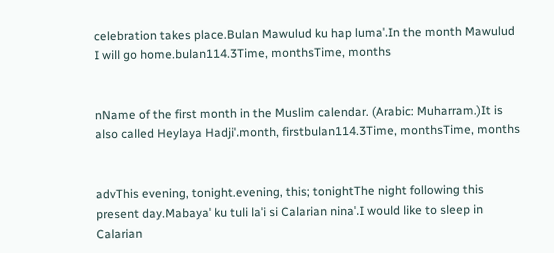celebration takes place.Bulan Mawulud ku hap lumaˈ.In the month Mawulud I will go home.bulan114.3Time, monthsTime, months


nName of the first month in the Muslim calendar. (Arabic: Muharram.)It is also called Heylaya Hadjiˈ.month, firstbulan114.3Time, monthsTime, months


advThis evening, tonight.evening, this; tonightThe night following this present day.Mabayaˈ ku tuli laˈi si Calarian ninaˈ.I would like to sleep in Calarian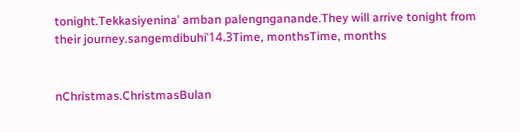tonight.Tekkasiyeninaˈ amban palengnganande.They will arrive tonight from their journey.sangemdibuhiˈ14.3Time, monthsTime, months


nChristmas.ChristmasBulan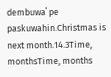dembuwaˈ pe paskuwahin.Christmas is next month.14.3Time, monthsTime, months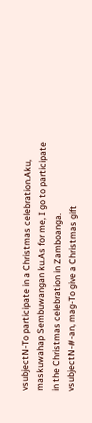vsubjectN-To participate in a Christmas celebration.Aku, maskuwahap Sembuwangan ku.As for me, I go to participate in the Christmas celebration in Zamboanga.
vsubjectN-#-an, mag-To give a Christmas gift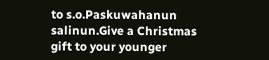to s.o.Paskuwahanun salinun.Give a Christmas gift to your younger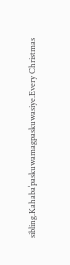sibling.Kahabaˈpaskuwamagpaskuwasiye.Every Christmas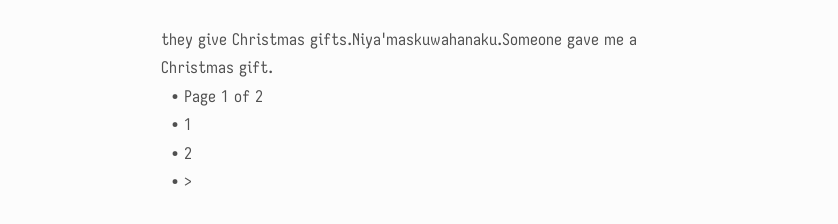they give Christmas gifts.Niyaˈmaskuwahanaku.Someone gave me a Christmas gift.
  • Page 1 of 2
  • 1
  • 2
  • >